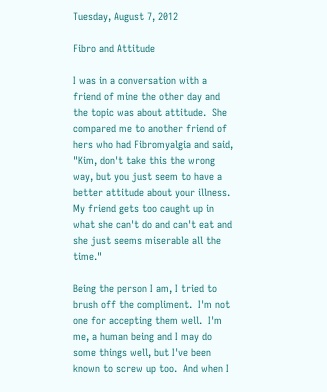Tuesday, August 7, 2012

Fibro and Attitude

I was in a conversation with a friend of mine the other day and the topic was about attitude.  She compared me to another friend of hers who had Fibromyalgia and said, "Kim, don't take this the wrong way, but you just seem to have a better attitude about your illness.  My friend gets too caught up in what she can't do and can't eat and she just seems miserable all the time."

Being the person I am, I tried to brush off the compliment.  I'm not one for accepting them well.  I'm me, a human being and I may do some things well, but I've been known to screw up too.  And when I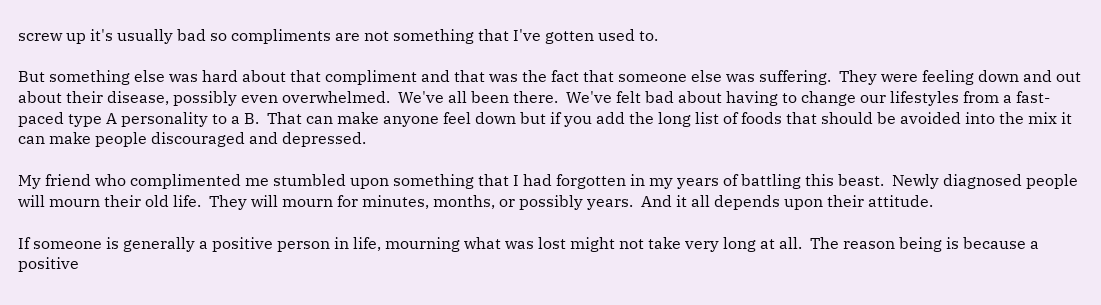screw up it's usually bad so compliments are not something that I've gotten used to.

But something else was hard about that compliment and that was the fact that someone else was suffering.  They were feeling down and out about their disease, possibly even overwhelmed.  We've all been there.  We've felt bad about having to change our lifestyles from a fast-paced type A personality to a B.  That can make anyone feel down but if you add the long list of foods that should be avoided into the mix it can make people discouraged and depressed.

My friend who complimented me stumbled upon something that I had forgotten in my years of battling this beast.  Newly diagnosed people will mourn their old life.  They will mourn for minutes, months, or possibly years.  And it all depends upon their attitude.

If someone is generally a positive person in life, mourning what was lost might not take very long at all.  The reason being is because a positive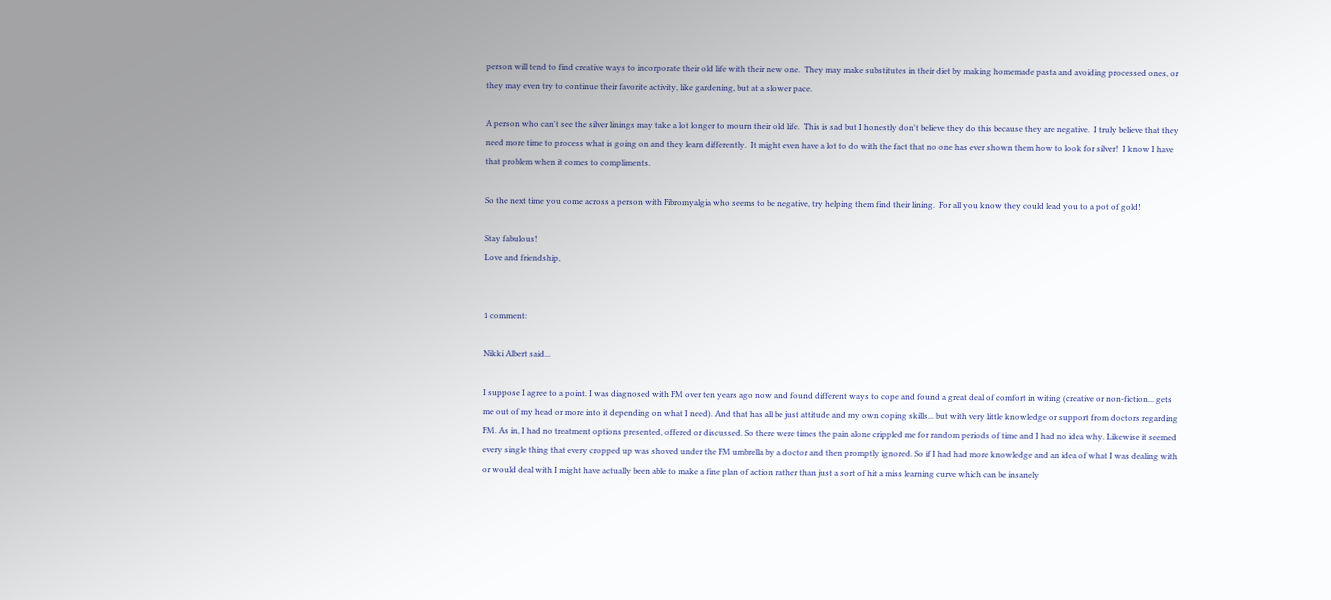person will tend to find creative ways to incorporate their old life with their new one.  They may make substitutes in their diet by making homemade pasta and avoiding processed ones, or they may even try to continue their favorite activity, like gardening, but at a slower pace.

A person who can't see the silver linings may take a lot longer to mourn their old life.  This is sad but I honestly don't believe they do this because they are negative.  I truly believe that they need more time to process what is going on and they learn differently.  It might even have a lot to do with the fact that no one has ever shown them how to look for silver!  I know I have that problem when it comes to compliments.

So the next time you come across a person with Fibromyalgia who seems to be negative, try helping them find their lining.  For all you know they could lead you to a pot of gold!

Stay fabulous!
Love and friendship,


1 comment:

Nikki Albert said...

I suppose I agree to a point. I was diagnosed with FM over ten years ago now and found different ways to cope and found a great deal of comfort in witing (creative or non-fiction... gets me out of my head or more into it depending on what I need). And that has all be just attitude and my own coping skills... but with very little knowledge or support from doctors regarding FM. As in, I had no treatment options presented, offered or discussed. So there were times the pain alone crippled me for random periods of time and I had no idea why. Likewise it seemed every single thing that every cropped up was shoved under the FM umbrella by a doctor and then promptly ignored. So if I had had more knowledge and an idea of what I was dealing with or would deal with I might have actually been able to make a fine plan of action rather than just a sort of hit a miss learning curve which can be insanely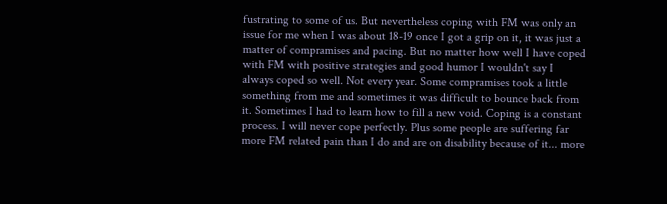fustrating to some of us. But nevertheless coping with FM was only an issue for me when I was about 18-19 once I got a grip on it, it was just a matter of compramises and pacing. But no matter how well I have coped with FM with positive strategies and good humor I wouldn't say I always coped so well. Not every year. Some compramises took a little something from me and sometimes it was difficult to bounce back from it. Sometimes I had to learn how to fill a new void. Coping is a constant process. I will never cope perfectly. Plus some people are suffering far more FM related pain than I do and are on disability because of it... more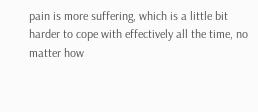pain is more suffering, which is a little bit harder to cope with effectively all the time, no matter how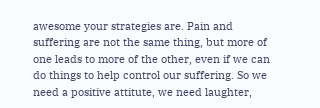awesome your strategies are. Pain and suffering are not the same thing, but more of one leads to more of the other, even if we can do things to help control our suffering. So we need a positive attitute, we need laughter,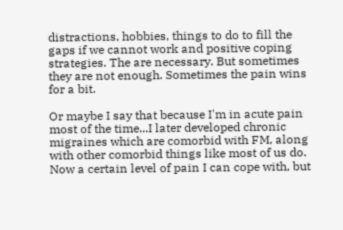distractions, hobbies, things to do to fill the gaps if we cannot work and positive coping strategies. The are necessary. But sometimes they are not enough. Sometimes the pain wins for a bit.

Or maybe I say that because I'm in acute pain most of the time...I later developed chronic migraines which are comorbid with FM, along with other comorbid things like most of us do. Now a certain level of pain I can cope with, but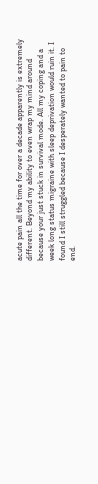acute pain all the time for over a decade apparently is extremely different. Beyond my ability to even wrap my mind around because your just stuck in survival mode. All my coping and a week long status migraine with sleep deprivation would ruin it. I found I still struggled because I desperately wanted to pain to end.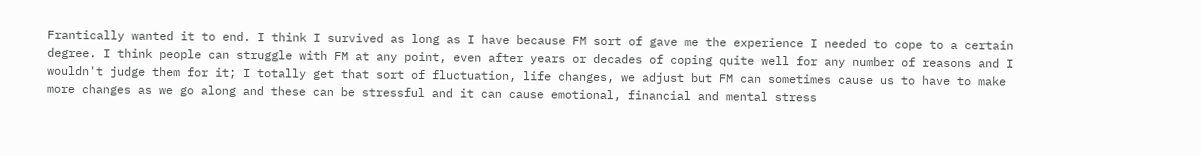Frantically wanted it to end. I think I survived as long as I have because FM sort of gave me the experience I needed to cope to a certain degree. I think people can struggle with FM at any point, even after years or decades of coping quite well for any number of reasons and I wouldn't judge them for it; I totally get that sort of fluctuation, life changes, we adjust but FM can sometimes cause us to have to make more changes as we go along and these can be stressful and it can cause emotional, financial and mental stress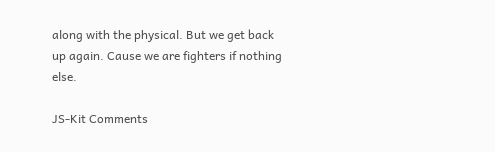along with the physical. But we get back up again. Cause we are fighters if nothing else.

JS-Kit Comments